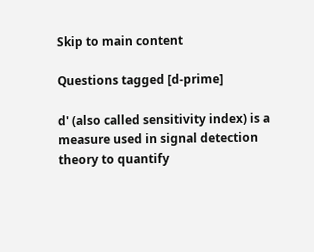Skip to main content

Questions tagged [d-prime]

d' (also called sensitivity index) is a measure used in signal detection theory to quantify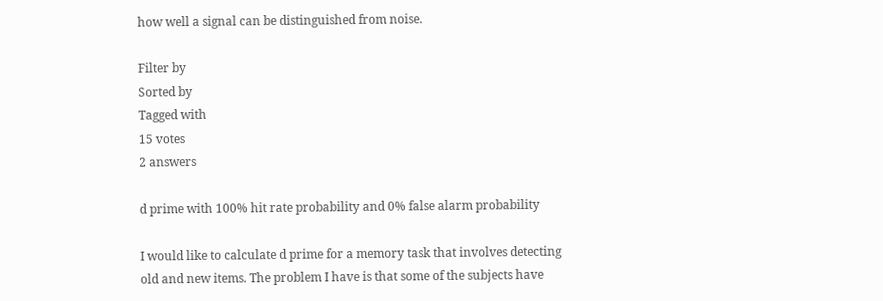how well a signal can be distinguished from noise.

Filter by
Sorted by
Tagged with
15 votes
2 answers

d prime with 100% hit rate probability and 0% false alarm probability

I would like to calculate d prime for a memory task that involves detecting old and new items. The problem I have is that some of the subjects have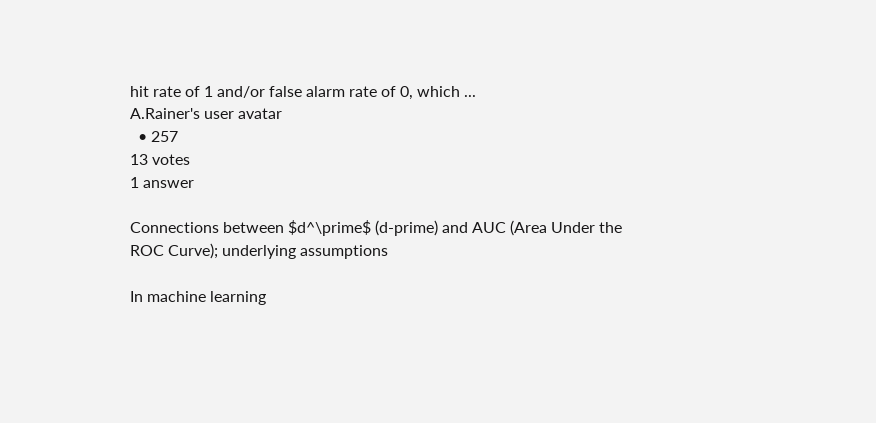hit rate of 1 and/or false alarm rate of 0, which ...
A.Rainer's user avatar
  • 257
13 votes
1 answer

Connections between $d^\prime$ (d-prime) and AUC (Area Under the ROC Curve); underlying assumptions

In machine learning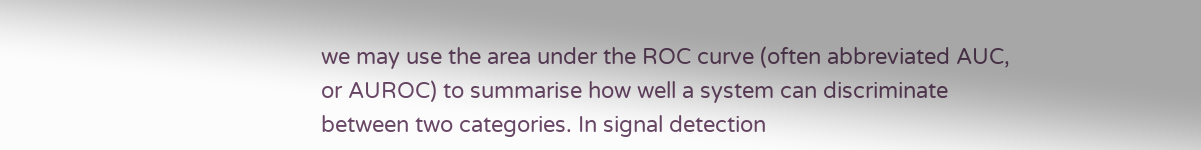we may use the area under the ROC curve (often abbreviated AUC, or AUROC) to summarise how well a system can discriminate between two categories. In signal detection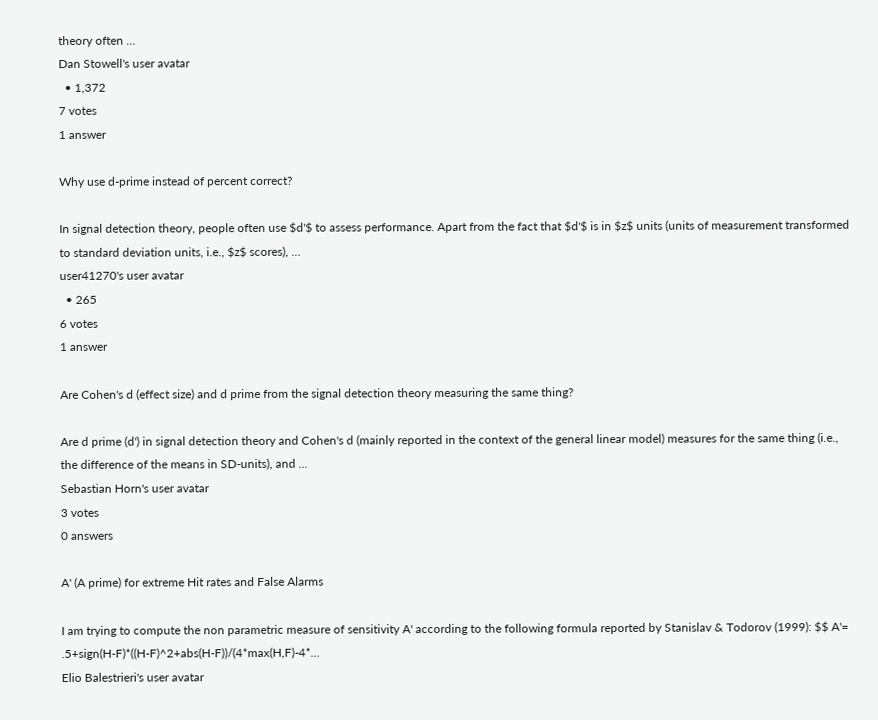theory often ...
Dan Stowell's user avatar
  • 1,372
7 votes
1 answer

Why use d-prime instead of percent correct?

In signal detection theory, people often use $d'$ to assess performance. Apart from the fact that $d'$ is in $z$ units (units of measurement transformed to standard deviation units, i.e., $z$ scores), ...
user41270's user avatar
  • 265
6 votes
1 answer

Are Cohen's d (effect size) and d prime from the signal detection theory measuring the same thing?

Are d prime (d') in signal detection theory and Cohen's d (mainly reported in the context of the general linear model) measures for the same thing (i.e., the difference of the means in SD-units), and ...
Sebastian Horn's user avatar
3 votes
0 answers

A' (A prime) for extreme Hit rates and False Alarms

I am trying to compute the non parametric measure of sensitivity A' according to the following formula reported by Stanislav & Todorov (1999): $$ A'= .5+sign(H-F)*((H-F)^2+abs(H-F))/(4*max(H,F)-4*...
Elio Balestrieri's user avatar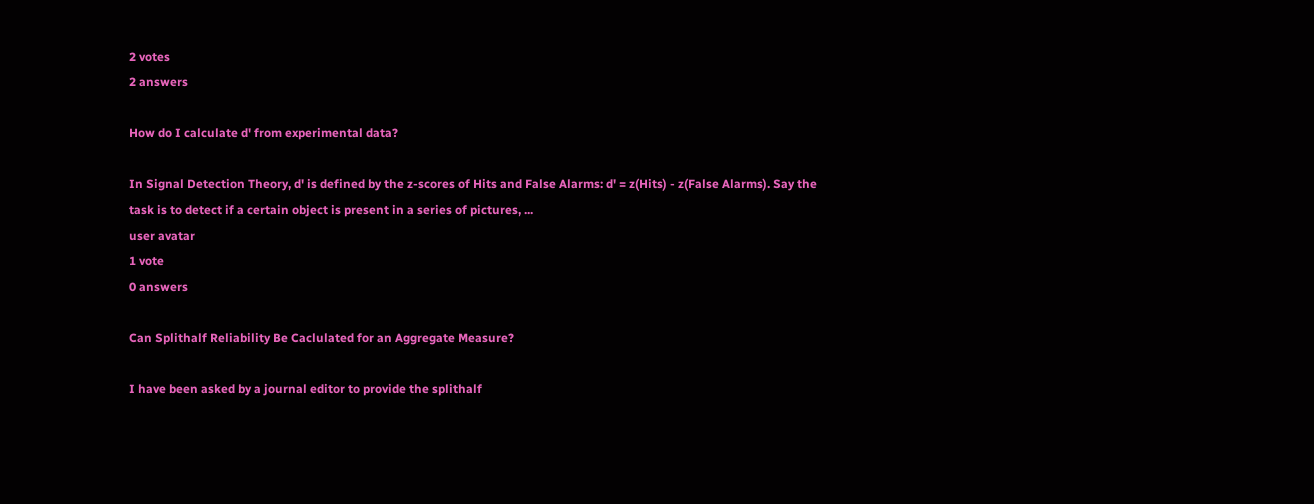2 votes
2 answers

How do I calculate d' from experimental data?

In Signal Detection Theory, d' is defined by the z-scores of Hits and False Alarms: d' = z(Hits) - z(False Alarms). Say the task is to detect if a certain object is present in a series of pictures, ...
user avatar
1 vote
0 answers

Can Splithalf Reliability Be Caclulated for an Aggregate Measure?

I have been asked by a journal editor to provide the splithalf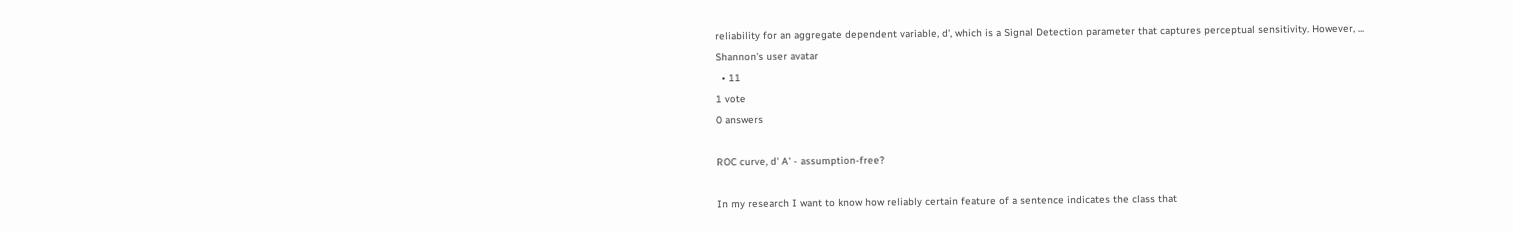reliability for an aggregate dependent variable, d', which is a Signal Detection parameter that captures perceptual sensitivity. However, ...
Shannon's user avatar
  • 11
1 vote
0 answers

ROC curve, d' A' - assumption-free?

In my research I want to know how reliably certain feature of a sentence indicates the class that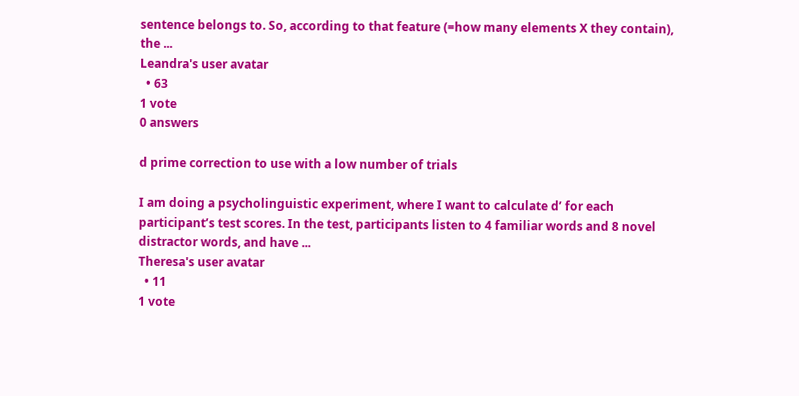sentence belongs to. So, according to that feature (=how many elements X they contain), the ...
Leandra's user avatar
  • 63
1 vote
0 answers

d prime correction to use with a low number of trials

I am doing a psycholinguistic experiment, where I want to calculate d’ for each participant’s test scores. In the test, participants listen to 4 familiar words and 8 novel distractor words, and have ...
Theresa's user avatar
  • 11
1 vote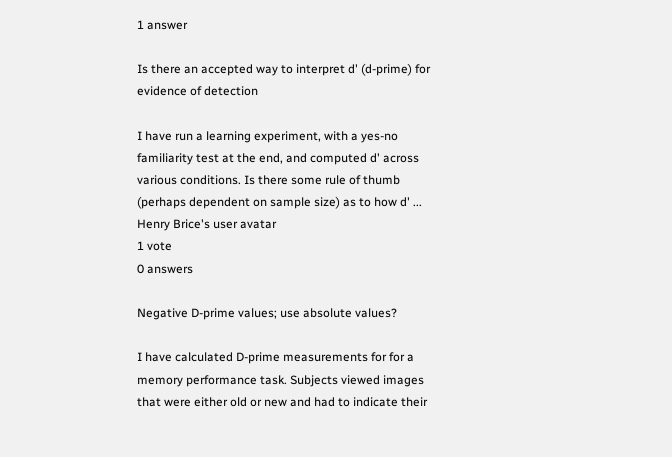1 answer

Is there an accepted way to interpret d' (d-prime) for evidence of detection

I have run a learning experiment, with a yes-no familiarity test at the end, and computed d' across various conditions. Is there some rule of thumb (perhaps dependent on sample size) as to how d' ...
Henry Brice's user avatar
1 vote
0 answers

Negative D-prime values; use absolute values?

I have calculated D-prime measurements for for a memory performance task. Subjects viewed images that were either old or new and had to indicate their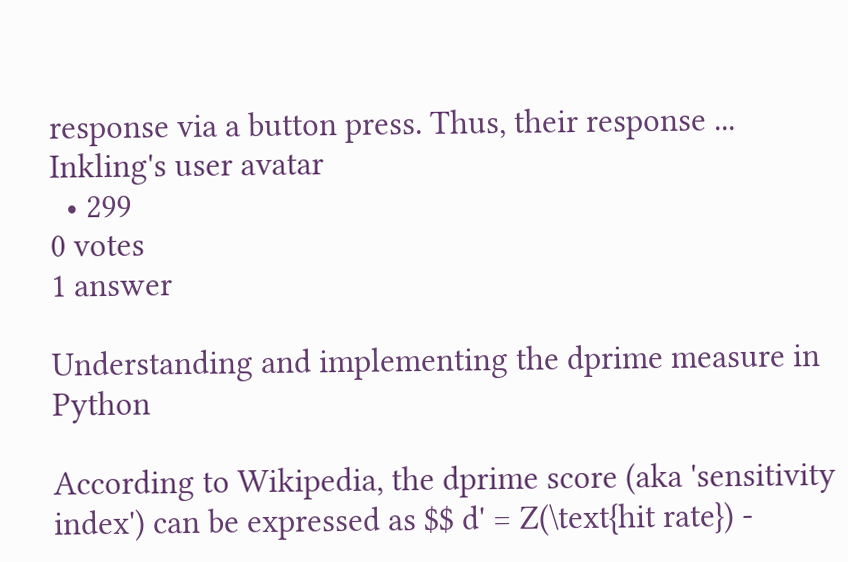response via a button press. Thus, their response ...
Inkling's user avatar
  • 299
0 votes
1 answer

Understanding and implementing the dprime measure in Python

According to Wikipedia, the dprime score (aka 'sensitivity index') can be expressed as $$ d' = Z(\text{hit rate}) -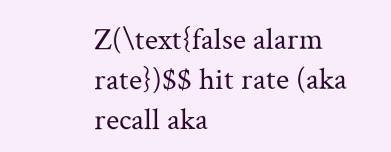Z(\text{false alarm rate})$$ hit rate (aka recall aka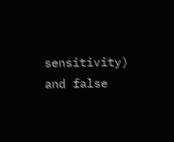sensitivity) and false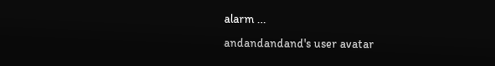alarm ...
andandandand's user avatar